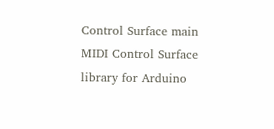Control Surface main
MIDI Control Surface library for Arduino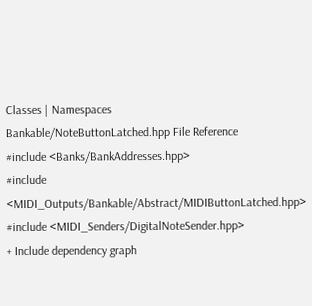Classes | Namespaces
Bankable/NoteButtonLatched.hpp File Reference
#include <Banks/BankAddresses.hpp>
#include <MIDI_Outputs/Bankable/Abstract/MIDIButtonLatched.hpp>
#include <MIDI_Senders/DigitalNoteSender.hpp>
+ Include dependency graph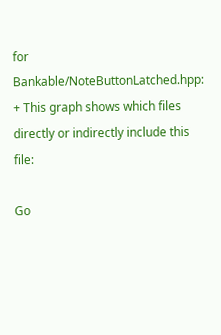for Bankable/NoteButtonLatched.hpp:
+ This graph shows which files directly or indirectly include this file:

Go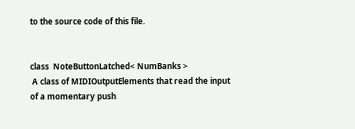to the source code of this file.


class  NoteButtonLatched< NumBanks >
 A class of MIDIOutputElements that read the input of a momentary push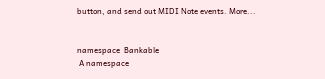button, and send out MIDI Note events. More...


namespace  Bankable
 A namespace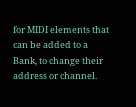for MIDI elements that can be added to a Bank, to change their address or channel.